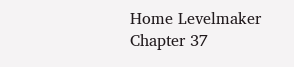Home Levelmaker Chapter 37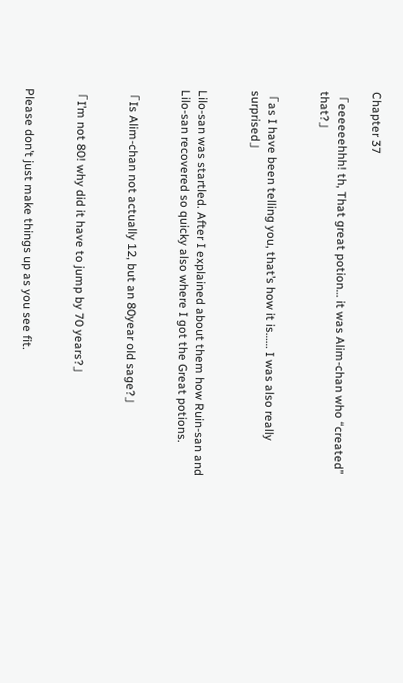Chapter 37

「eeeeeehhh! th, That great potion… it was Alim-chan who “created” that?」


「as I have been telling you, that’s how it is…… I was also really surprised」


Lilo-san was startled. After I explained about them how Ruin-san and Lilo-san recovered so quicky also where I got the Great potions.


「Is Alim-chan not actually 12, but an 80year old sage?」


「I’m not 80! why did it have to jump by 70 years?」


Please don’t just make things up as you see fit.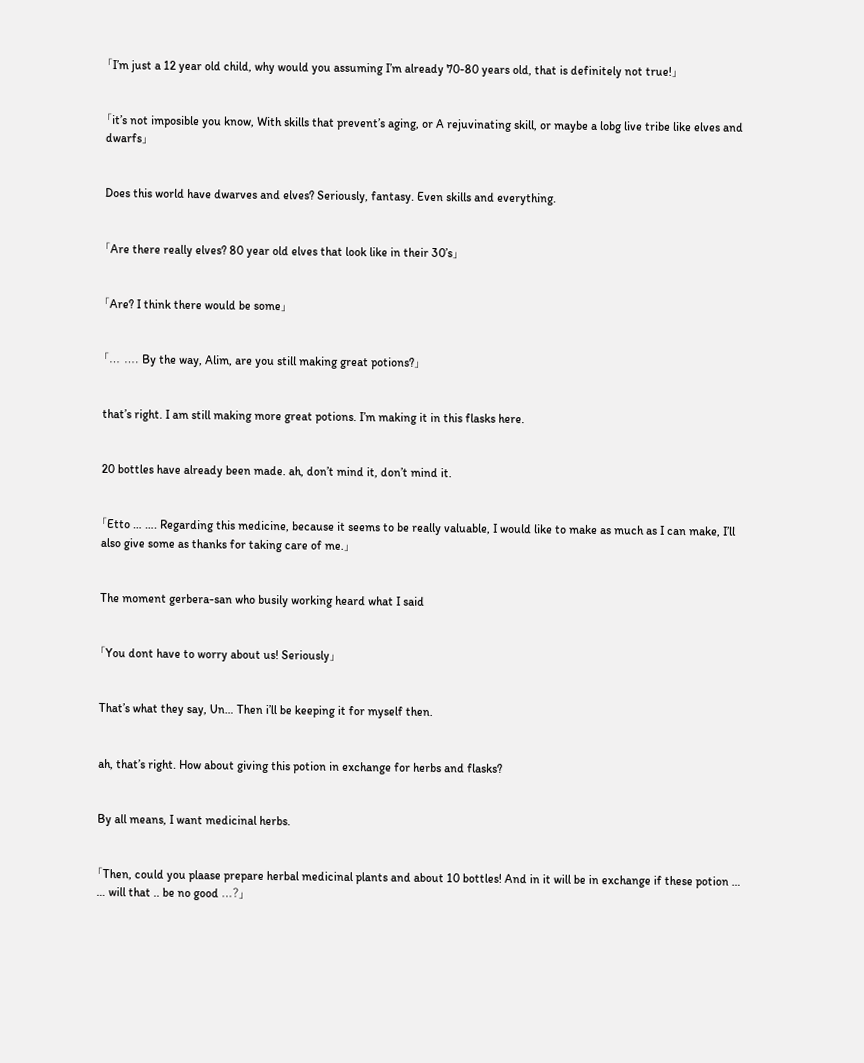「I’m just a 12 year old child, why would you assuming I’m already 70-80 years old, that is definitely not true!」


「it’s not imposible you know, With skills that prevent’s aging, or A rejuvinating skill, or maybe a lobg live tribe like elves and dwarfs」


Does this world have dwarves and elves? Seriously, fantasy. Even skills and everything.


「Are there really elves? 80 year old elves that look like in their 30’s」


「Are? I think there would be some」


「… …. By the way, Alim, are you still making great potions?」


that’s right. I am still making more great potions. I’m making it in this flasks here.


20 bottles have already been made. ah, don’t mind it, don’t mind it.


「Etto … …. Regarding this medicine, because it seems to be really valuable, I would like to make as much as I can make, I’ll also give some as thanks for taking care of me.」


The moment gerbera-san who busily working heard what I said


「You dont have to worry about us! Seriously」


That’s what they say, Un… Then i’ll be keeping it for myself then.


ah, that’s right. How about giving this potion in exchange for herbs and flasks?


By all means, I want medicinal herbs.


「Then, could you plaase prepare herbal medicinal plants and about 10 bottles! And in it will be in exchange if these potion … … will that .. be no good …?」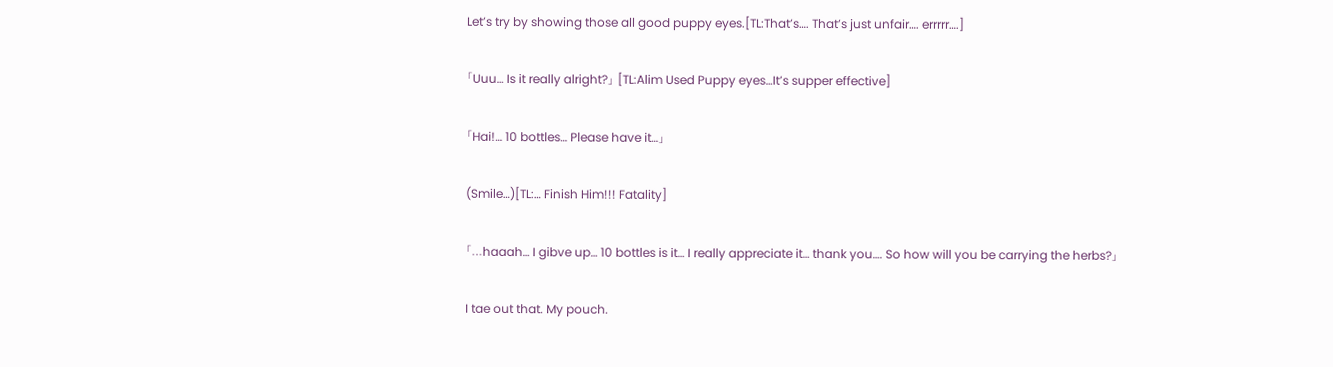Let’s try by showing those all good puppy eyes.[TL:That’s…. That’s just unfair…. errrrr….]


「Uuu… Is it really alright?」 [TL:Alim Used Puppy eyes…It’s supper effective]


「Hai!… 10 bottles… Please have it…」


(Smile…)[TL:… Finish Him!!! Fatality]


「…haaah… I gibve up… 10 bottles is it… I really appreciate it… thank you…. So how will you be carrying the herbs?」


I tae out that. My pouch.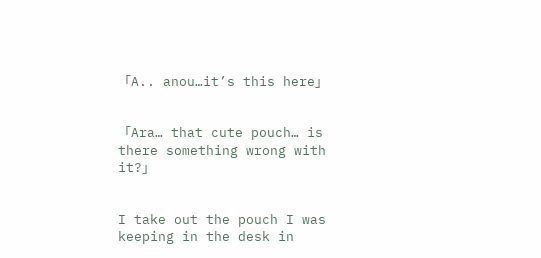「A.. anou…it’s this here」


「Ara… that cute pouch… is there something wrong with it?」


I take out the pouch I was keeping in the desk in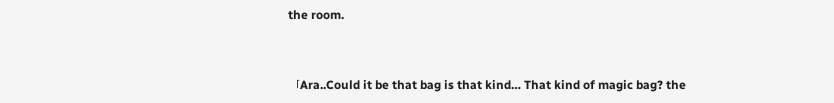the room.


「Ara..Could it be that bag is that kind… That kind of magic bag? the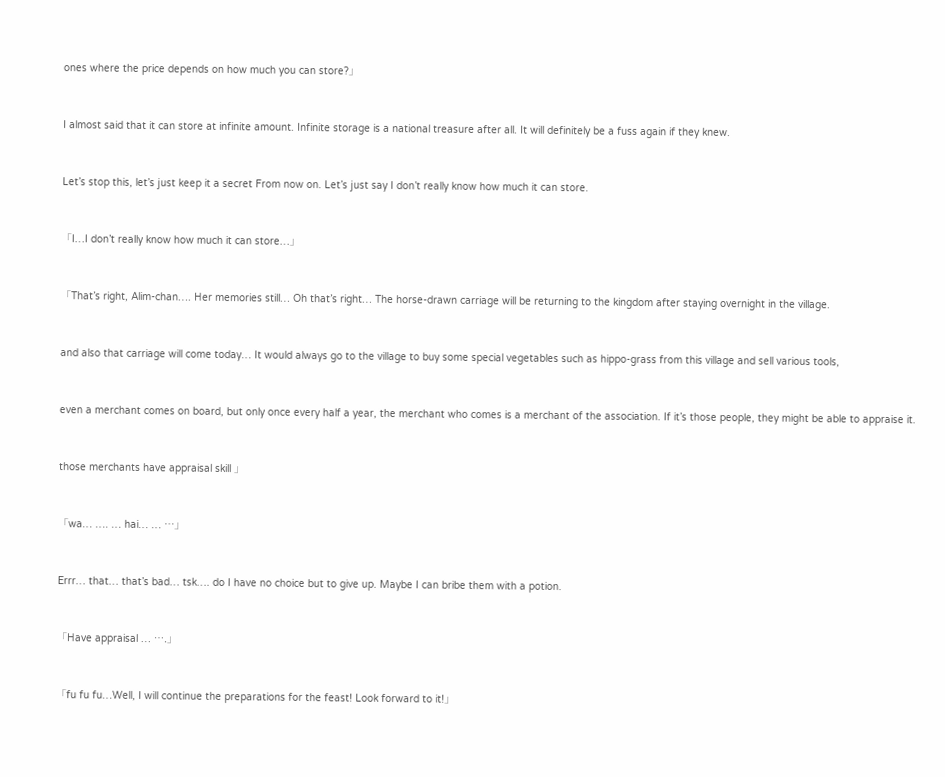ones where the price depends on how much you can store?」


I almost said that it can store at infinite amount. Infinite storage is a national treasure after all. It will definitely be a fuss again if they knew.


Let’s stop this, let’s just keep it a secret From now on. Let’s just say I don’t really know how much it can store.


「I…I don’t really know how much it can store…」


「That’s right, Alim-chan…. Her memories still… Oh that’s right… The horse-drawn carriage will be returning to the kingdom after staying overnight in the village.


and also that carriage will come today… It would always go to the village to buy some special vegetables such as hippo-grass from this village and sell various tools,


even a merchant comes on board, but only once every half a year, the merchant who comes is a merchant of the association. If it’s those people, they might be able to appraise it.


those merchants have appraisal skill 」


「wa… …. … hai… … …」


Errr… that… that’s bad… tsk…. do I have no choice but to give up. Maybe I can bribe them with a potion.


「Have appraisal … ….」


「fu fu fu…Well, I will continue the preparations for the feast! Look forward to it!」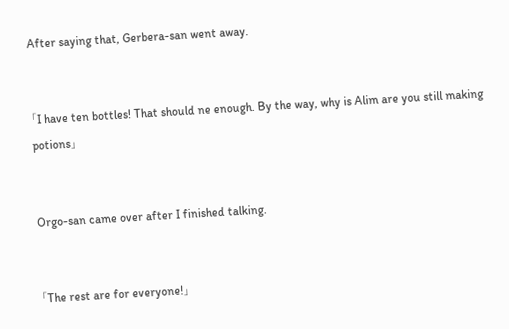After saying that, Gerbera-san went away.


「I have ten bottles! That should ne enough. By the way, why is Alim are you still making potions」


Orgo-san came over after I finished talking.


「The rest are for everyone!」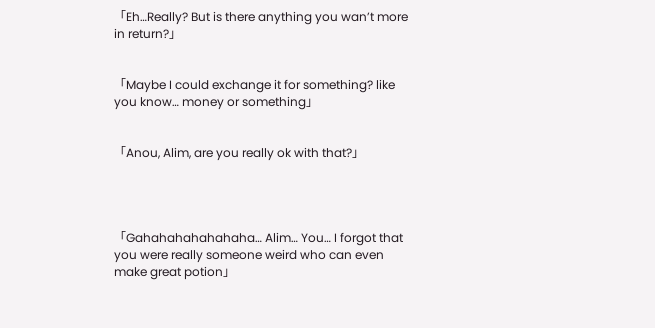「Eh…Really? But is there anything you wan’t more in return?」


「Maybe I could exchange it for something? like you know… money or something」


「Anou, Alim, are you really ok with that?」




「Gahahahahahahaha… Alim… You… I forgot that you were really someone weird who can even make great potion」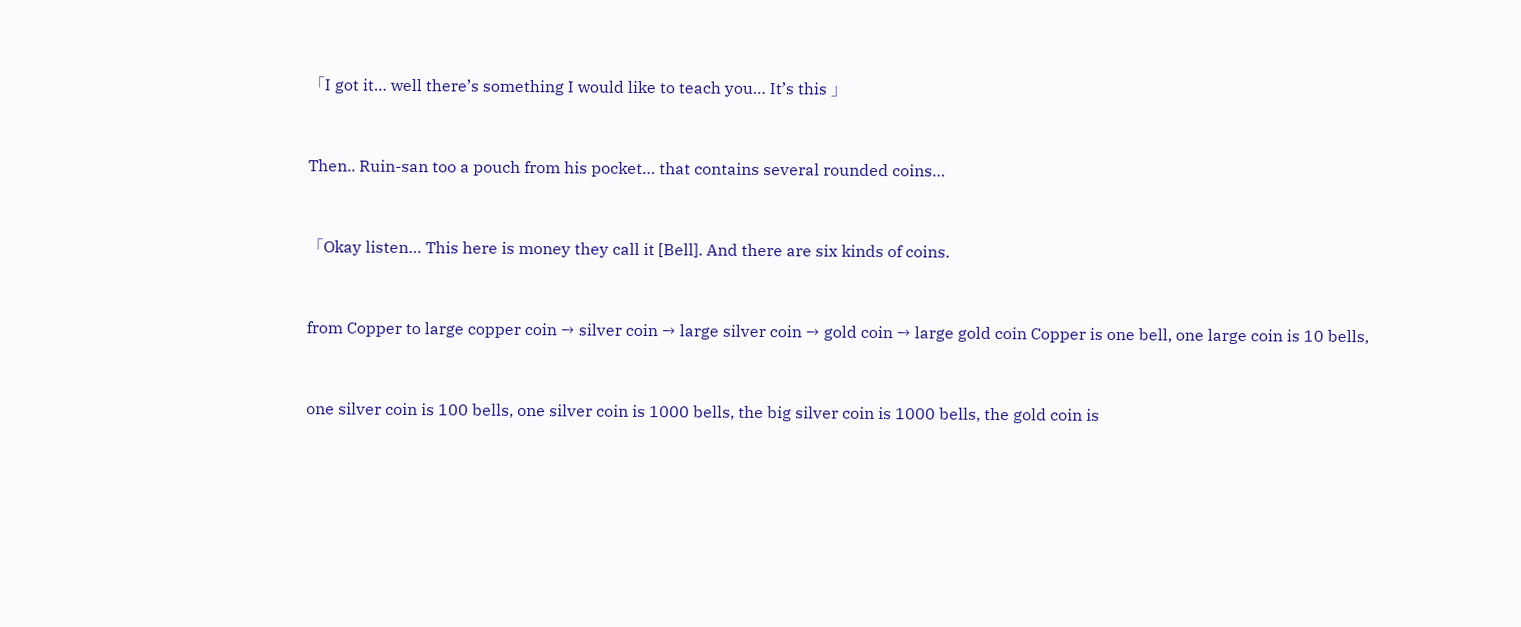「I got it… well there’s something I would like to teach you… It’s this 」


Then.. Ruin-san too a pouch from his pocket… that contains several rounded coins…


「Okay listen… This here is money they call it [Bell]. And there are six kinds of coins.


from Copper to large copper coin → silver coin → large silver coin → gold coin → large gold coin Copper is one bell, one large coin is 10 bells,


one silver coin is 100 bells, one silver coin is 1000 bells, the big silver coin is 1000 bells, the gold coin is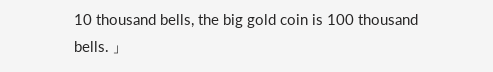10 thousand bells, the big gold coin is 100 thousand bells. 」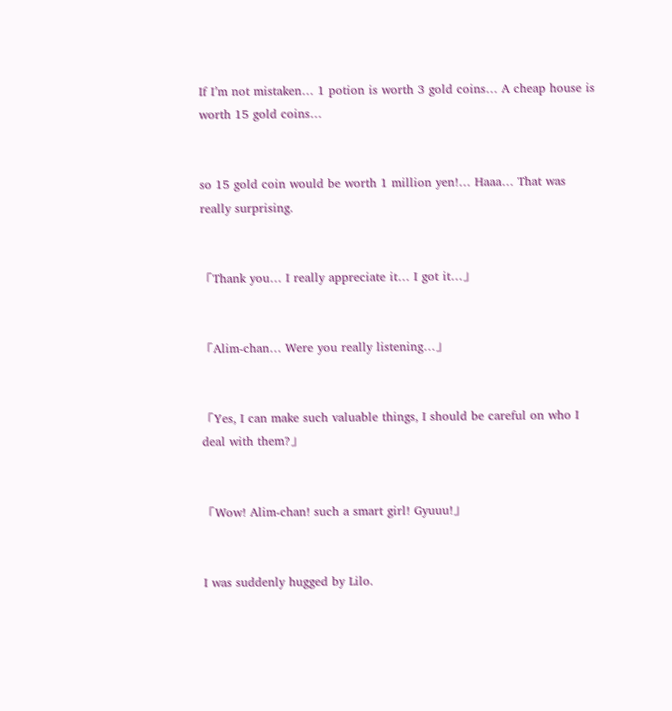If I’m not mistaken… 1 potion is worth 3 gold coins… A cheap house is worth 15 gold coins…


so 15 gold coin would be worth 1 million yen!… Haaa… That was really surprising.


「Thank you… I really appreciate it… I got it…」


「Alim-chan… Were you really listening…」


「Yes, I can make such valuable things, I should be careful on who I deal with them?」


「Wow! Alim-chan! such a smart girl! Gyuuu!」


I was suddenly hugged by Lilo.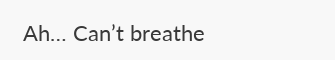Ah… Can’t breathe